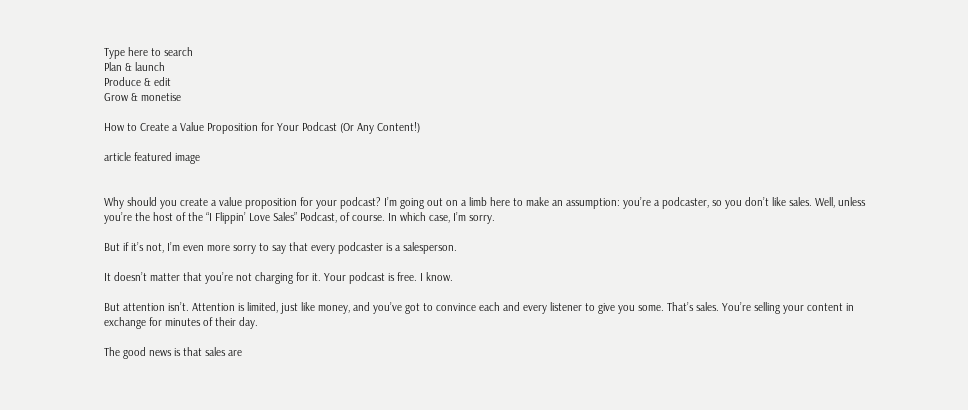Type here to search
Plan & launch
Produce & edit
Grow & monetise

How to Create a Value Proposition for Your Podcast (Or Any Content!)

article featured image


Why should you create a value proposition for your podcast? I’m going out on a limb here to make an assumption: you’re a podcaster, so you don’t like sales. Well, unless you’re the host of the “I Flippin’ Love Sales” Podcast, of course. In which case, I’m sorry.

But if it’s not, I’m even more sorry to say that every podcaster is a salesperson.

It doesn’t matter that you’re not charging for it. Your podcast is free. I know.

But attention isn’t. Attention is limited, just like money, and you’ve got to convince each and every listener to give you some. That’s sales. You’re selling your content in exchange for minutes of their day.

The good news is that sales are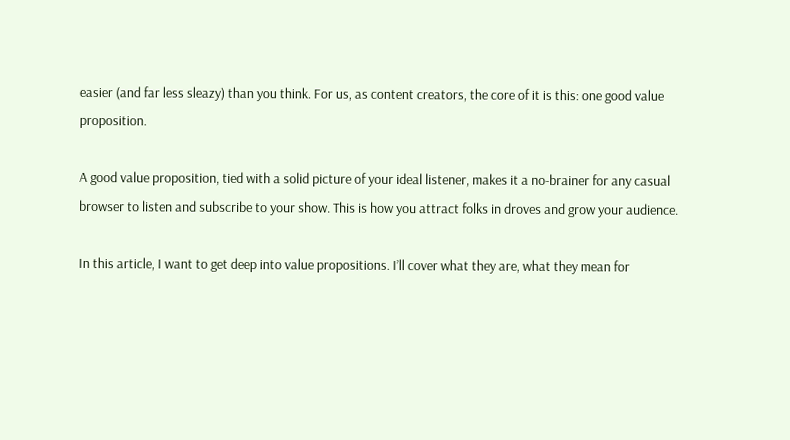easier (and far less sleazy) than you think. For us, as content creators, the core of it is this: one good value proposition.

A good value proposition, tied with a solid picture of your ideal listener, makes it a no-brainer for any casual browser to listen and subscribe to your show. This is how you attract folks in droves and grow your audience.

In this article, I want to get deep into value propositions. I’ll cover what they are, what they mean for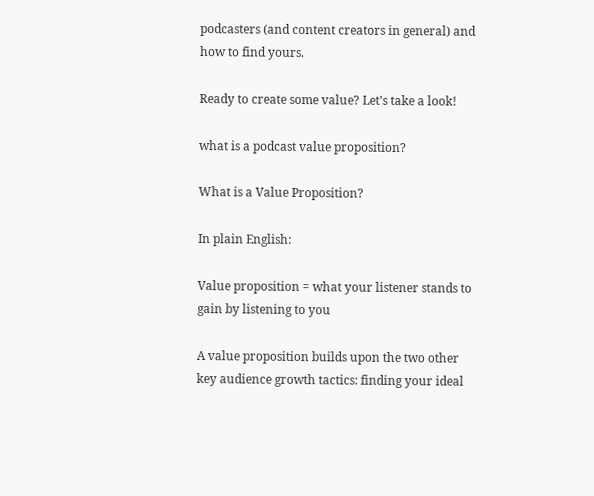podcasters (and content creators in general) and how to find yours.

Ready to create some value? Let’s take a look!

what is a podcast value proposition?

What is a Value Proposition?

In plain English:

Value proposition = what your listener stands to gain by listening to you

A value proposition builds upon the two other key audience growth tactics: finding your ideal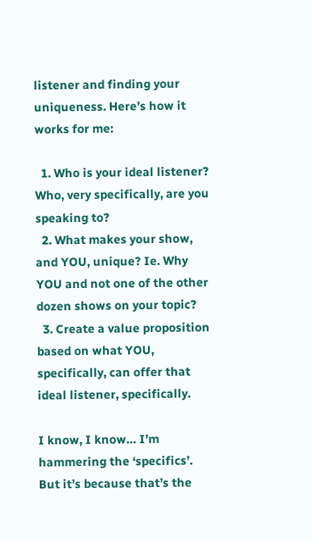listener and finding your uniqueness. Here’s how it works for me:

  1. Who is your ideal listener? Who, very specifically, are you speaking to?
  2. What makes your show, and YOU, unique? Ie. Why YOU and not one of the other dozen shows on your topic?
  3. Create a value proposition based on what YOU, specifically, can offer that ideal listener, specifically.

I know, I know… I’m hammering the ‘specifics’. But it’s because that’s the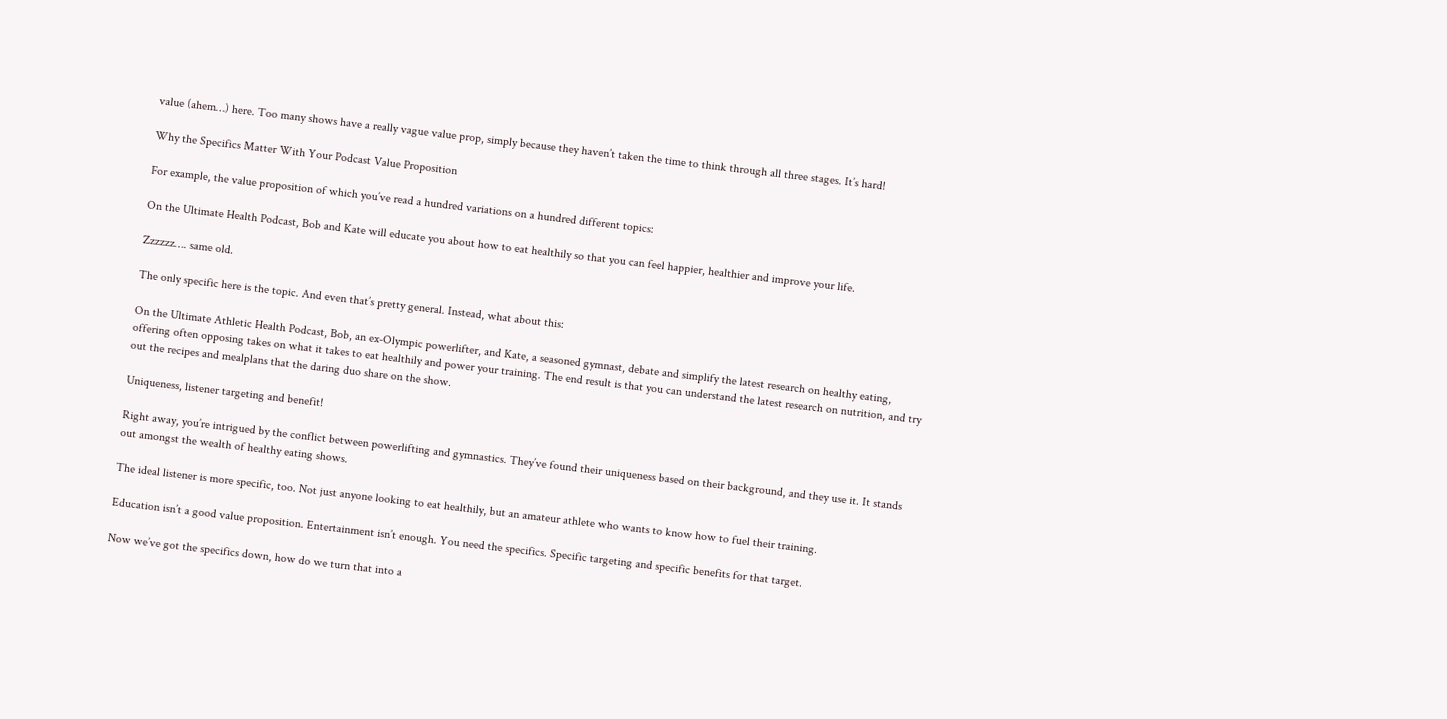value (ahem…) here. Too many shows have a really vague value prop, simply because they haven’t taken the time to think through all three stages. It’s hard!

Why the Specifics Matter With Your Podcast Value Proposition

For example, the value proposition of which you’ve read a hundred variations on a hundred different topics:

On the Ultimate Health Podcast, Bob and Kate will educate you about how to eat healthily so that you can feel happier, healthier and improve your life.

Zzzzzz…. same old.

The only specific here is the topic. And even that’s pretty general. Instead, what about this:

On the Ultimate Athletic Health Podcast, Bob, an ex-Olympic powerlifter, and Kate, a seasoned gymnast, debate and simplify the latest research on healthy eating, offering often opposing takes on what it takes to eat healthily and power your training. The end result is that you can understand the latest research on nutrition, and try out the recipes and mealplans that the daring duo share on the show.

Uniqueness, listener targeting and benefit!

Right away, you’re intrigued by the conflict between powerlifting and gymnastics. They’ve found their uniqueness based on their background, and they use it. It stands out amongst the wealth of healthy eating shows.

The ideal listener is more specific, too. Not just anyone looking to eat healthily, but an amateur athlete who wants to know how to fuel their training.

Education isn’t a good value proposition. Entertainment isn’t enough. You need the specifics. Specific targeting and specific benefits for that target.

Now we’ve got the specifics down, how do we turn that into a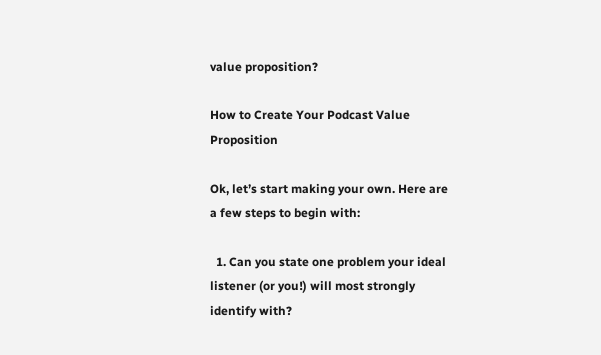value proposition?

How to Create Your Podcast Value Proposition

Ok, let’s start making your own. Here are a few steps to begin with:

  1. Can you state one problem your ideal listener (or you!) will most strongly identify with?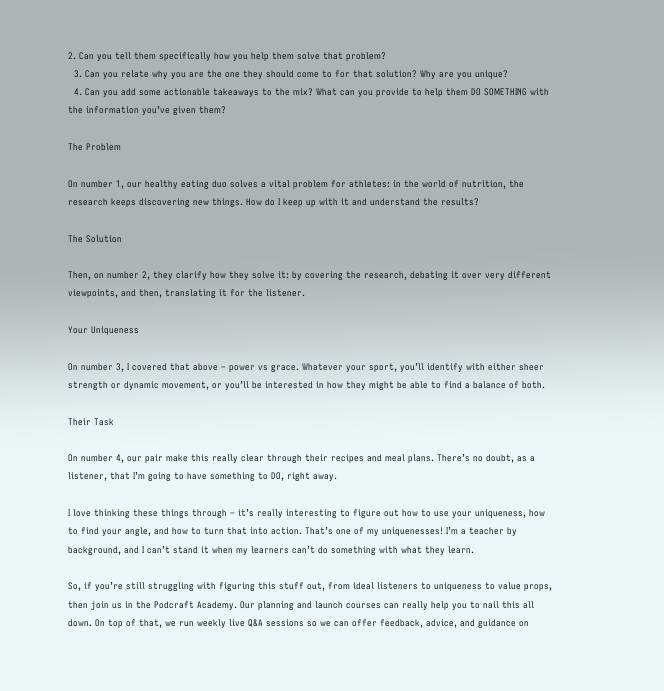2. Can you tell them specifically how you help them solve that problem?
  3. Can you relate why you are the one they should come to for that solution? Why are you unique?
  4. Can you add some actionable takeaways to the mix? What can you provide to help them DO SOMETHING with the information you’ve given them?

The Problem

On number 1, our healthy eating duo solves a vital problem for athletes: in the world of nutrition, the research keeps discovering new things. How do I keep up with it and understand the results?

The Solution

Then, on number 2, they clarify how they solve it: by covering the research, debating it over very different viewpoints, and then, translating it for the listener.

Your Uniqueness

On number 3, I covered that above – power vs grace. Whatever your sport, you’ll identify with either sheer strength or dynamic movement, or you’ll be interested in how they might be able to find a balance of both.

Their Task

On number 4, our pair make this really clear through their recipes and meal plans. There’s no doubt, as a listener, that I’m going to have something to DO, right away.

I love thinking these things through – it’s really interesting to figure out how to use your uniqueness, how to find your angle, and how to turn that into action. That’s one of my uniquenesses! I’m a teacher by background, and I can’t stand it when my learners can’t do something with what they learn.

So, if you’re still struggling with figuring this stuff out, from ideal listeners to uniqueness to value props, then join us in the Podcraft Academy. Our planning and launch courses can really help you to nail this all down. On top of that, we run weekly live Q&A sessions so we can offer feedback, advice, and guidance on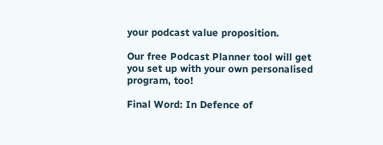your podcast value proposition.

Our free Podcast Planner tool will get you set up with your own personalised program, too!

Final Word: In Defence of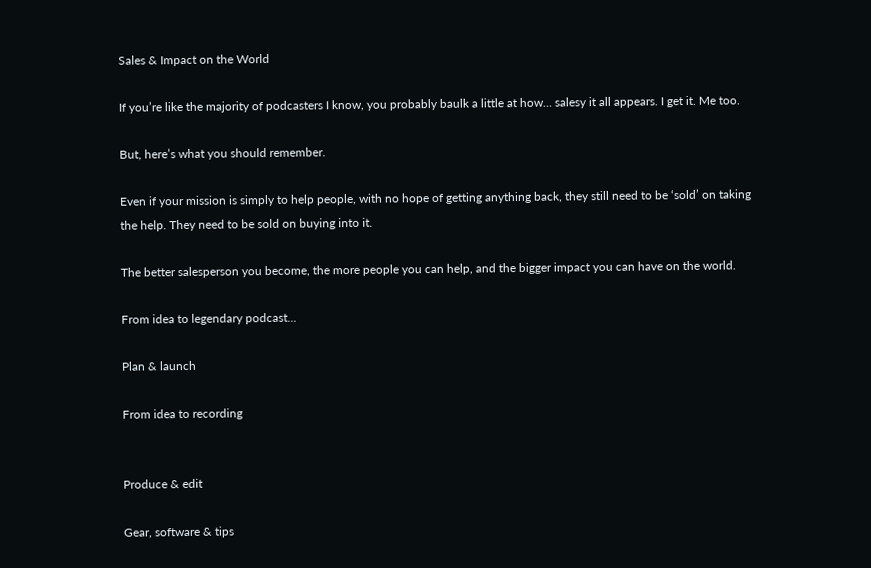Sales & Impact on the World

If you’re like the majority of podcasters I know, you probably baulk a little at how… salesy it all appears. I get it. Me too.

But, here’s what you should remember.

Even if your mission is simply to help people, with no hope of getting anything back, they still need to be ‘sold’ on taking the help. They need to be sold on buying into it.

The better salesperson you become, the more people you can help, and the bigger impact you can have on the world.

From idea to legendary podcast...

Plan & launch

From idea to recording


Produce & edit

Gear, software & tips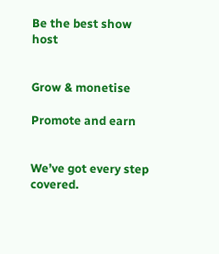Be the best show host


Grow & monetise

Promote and earn


We’ve got every step covered.